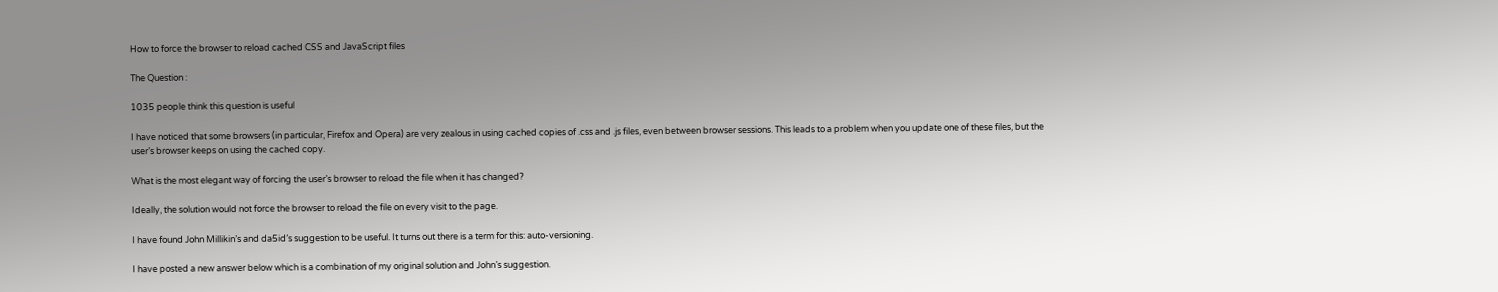How to force the browser to reload cached CSS and JavaScript files

The Question :

1035 people think this question is useful

I have noticed that some browsers (in particular, Firefox and Opera) are very zealous in using cached copies of .css and .js files, even between browser sessions. This leads to a problem when you update one of these files, but the user’s browser keeps on using the cached copy.

What is the most elegant way of forcing the user’s browser to reload the file when it has changed?

Ideally, the solution would not force the browser to reload the file on every visit to the page.

I have found John Millikin’s and da5id’s suggestion to be useful. It turns out there is a term for this: auto-versioning.

I have posted a new answer below which is a combination of my original solution and John’s suggestion.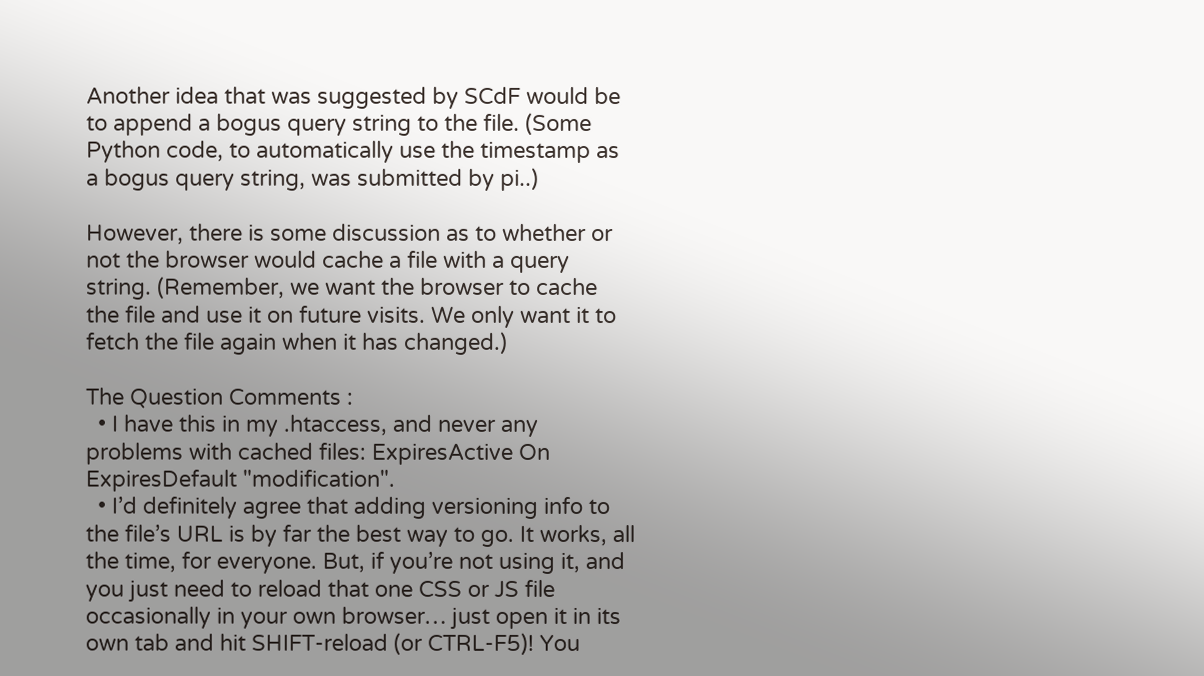Another idea that was suggested by SCdF would be to append a bogus query string to the file. (Some Python code, to automatically use the timestamp as a bogus query string, was submitted by pi..)

However, there is some discussion as to whether or not the browser would cache a file with a query string. (Remember, we want the browser to cache the file and use it on future visits. We only want it to fetch the file again when it has changed.)

The Question Comments :
  • I have this in my .htaccess, and never any problems with cached files: ExpiresActive On ExpiresDefault "modification".
  • I’d definitely agree that adding versioning info to the file’s URL is by far the best way to go. It works, all the time, for everyone. But, if you’re not using it, and you just need to reload that one CSS or JS file occasionally in your own browser… just open it in its own tab and hit SHIFT-reload (or CTRL-F5)! You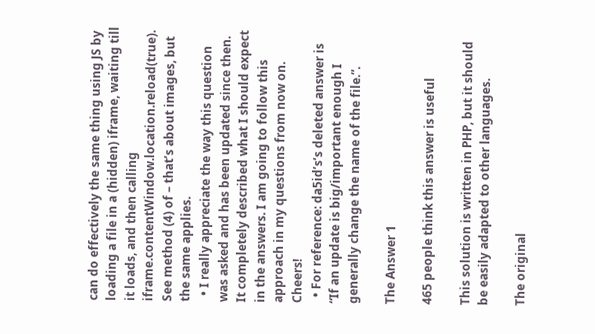can do effectively the same thing using JS by loading a file in a (hidden) iframe, waiting till it loads, and then calling iframe.contentWindow.location.reload(true). See method (4) of – that’s about images, but the same applies.
  • I really appreciate the way this question was asked and has been updated since then. It completely described what I should expect in the answers. I am going to follow this approach in my questions from now on. Cheers!
  • For reference: da5id’s’s deleted answer is “If an update is big/important enough I generally change the name of the file.”.

The Answer 1

465 people think this answer is useful

This solution is written in PHP, but it should be easily adapted to other languages.

The original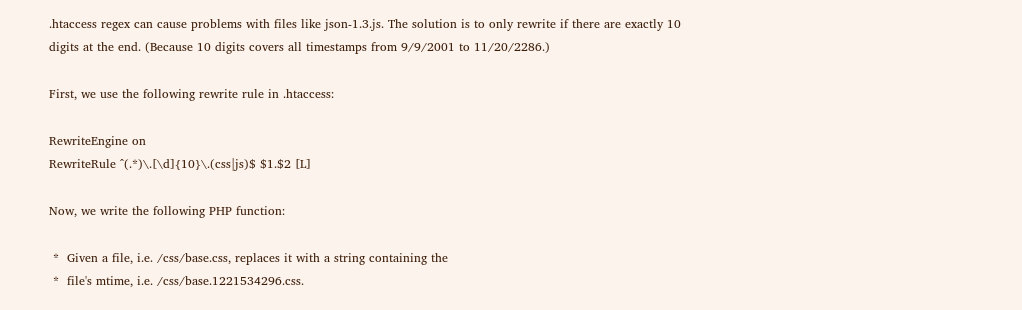.htaccess regex can cause problems with files like json-1.3.js. The solution is to only rewrite if there are exactly 10 digits at the end. (Because 10 digits covers all timestamps from 9/9/2001 to 11/20/2286.)

First, we use the following rewrite rule in .htaccess:

RewriteEngine on
RewriteRule ^(.*)\.[\d]{10}\.(css|js)$ $1.$2 [L]

Now, we write the following PHP function:

 *  Given a file, i.e. /css/base.css, replaces it with a string containing the
 *  file's mtime, i.e. /css/base.1221534296.css.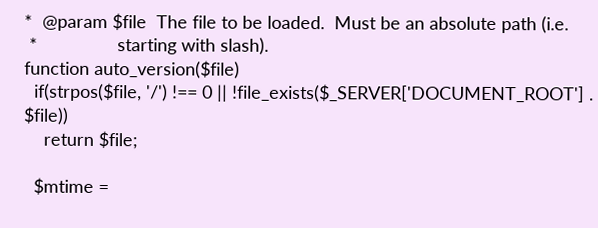*  @param $file  The file to be loaded.  Must be an absolute path (i.e.
 *                starting with slash).
function auto_version($file)
  if(strpos($file, '/') !== 0 || !file_exists($_SERVER['DOCUMENT_ROOT'] . $file))
    return $file;

  $mtime =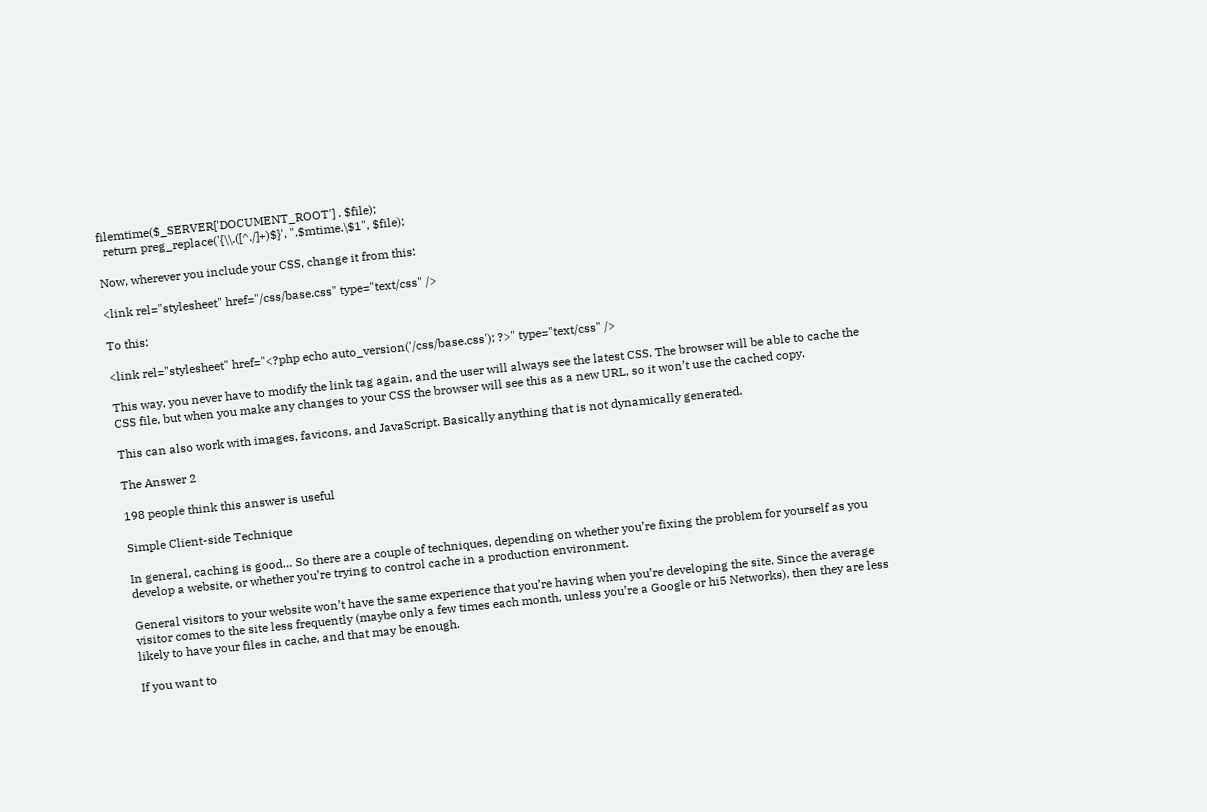filemtime($_SERVER['DOCUMENT_ROOT'] . $file);
  return preg_replace('{\\.([^./]+)$}', ".$mtime.\$1", $file);

Now, wherever you include your CSS, change it from this:

<link rel="stylesheet" href="/css/base.css" type="text/css" />

To this:

<link rel="stylesheet" href="<?php echo auto_version('/css/base.css'); ?>" type="text/css" />

This way, you never have to modify the link tag again, and the user will always see the latest CSS. The browser will be able to cache the CSS file, but when you make any changes to your CSS the browser will see this as a new URL, so it won’t use the cached copy.

This can also work with images, favicons, and JavaScript. Basically anything that is not dynamically generated.

The Answer 2

198 people think this answer is useful

Simple Client-side Technique

In general, caching is good… So there are a couple of techniques, depending on whether you’re fixing the problem for yourself as you develop a website, or whether you’re trying to control cache in a production environment.

General visitors to your website won’t have the same experience that you’re having when you’re developing the site. Since the average visitor comes to the site less frequently (maybe only a few times each month, unless you’re a Google or hi5 Networks), then they are less likely to have your files in cache, and that may be enough.

If you want to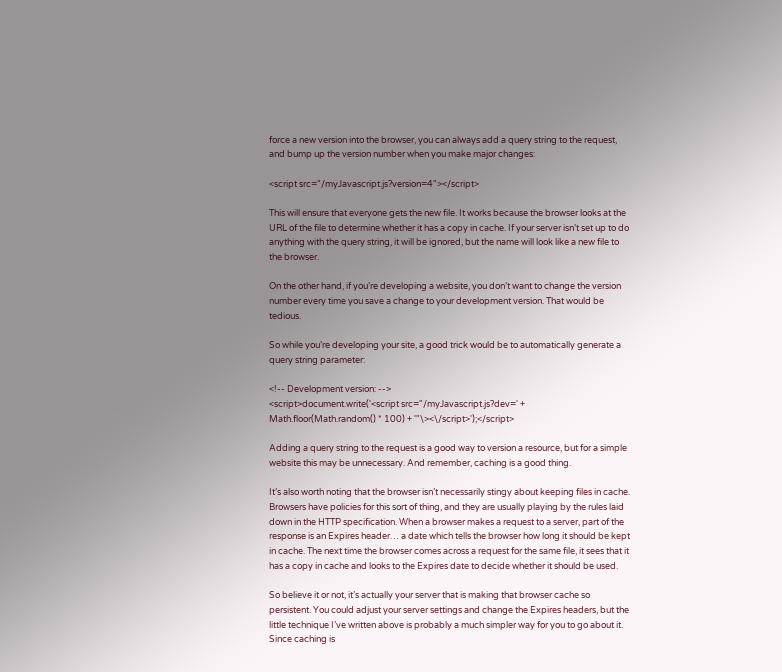force a new version into the browser, you can always add a query string to the request, and bump up the version number when you make major changes:

<script src="/myJavascript.js?version=4"></script>

This will ensure that everyone gets the new file. It works because the browser looks at the URL of the file to determine whether it has a copy in cache. If your server isn’t set up to do anything with the query string, it will be ignored, but the name will look like a new file to the browser.

On the other hand, if you’re developing a website, you don’t want to change the version number every time you save a change to your development version. That would be tedious.

So while you’re developing your site, a good trick would be to automatically generate a query string parameter:

<!-- Development version: -->
<script>document.write('<script src="/myJavascript.js?dev=' + Math.floor(Math.random() * 100) + '"\><\/script>');</script>

Adding a query string to the request is a good way to version a resource, but for a simple website this may be unnecessary. And remember, caching is a good thing.

It’s also worth noting that the browser isn’t necessarily stingy about keeping files in cache. Browsers have policies for this sort of thing, and they are usually playing by the rules laid down in the HTTP specification. When a browser makes a request to a server, part of the response is an Expires header… a date which tells the browser how long it should be kept in cache. The next time the browser comes across a request for the same file, it sees that it has a copy in cache and looks to the Expires date to decide whether it should be used.

So believe it or not, it’s actually your server that is making that browser cache so persistent. You could adjust your server settings and change the Expires headers, but the little technique I’ve written above is probably a much simpler way for you to go about it. Since caching is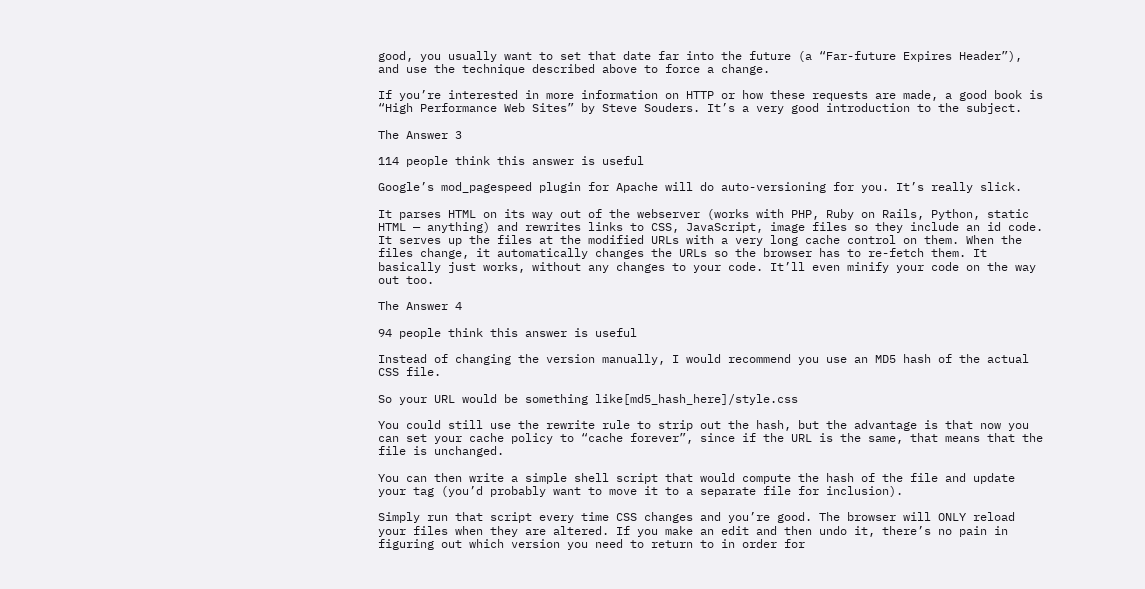good, you usually want to set that date far into the future (a “Far-future Expires Header”), and use the technique described above to force a change.

If you’re interested in more information on HTTP or how these requests are made, a good book is “High Performance Web Sites” by Steve Souders. It’s a very good introduction to the subject.

The Answer 3

114 people think this answer is useful

Google’s mod_pagespeed plugin for Apache will do auto-versioning for you. It’s really slick.

It parses HTML on its way out of the webserver (works with PHP, Ruby on Rails, Python, static HTML — anything) and rewrites links to CSS, JavaScript, image files so they include an id code. It serves up the files at the modified URLs with a very long cache control on them. When the files change, it automatically changes the URLs so the browser has to re-fetch them. It basically just works, without any changes to your code. It’ll even minify your code on the way out too.

The Answer 4

94 people think this answer is useful

Instead of changing the version manually, I would recommend you use an MD5 hash of the actual CSS file.

So your URL would be something like[md5_hash_here]/style.css

You could still use the rewrite rule to strip out the hash, but the advantage is that now you can set your cache policy to “cache forever”, since if the URL is the same, that means that the file is unchanged.

You can then write a simple shell script that would compute the hash of the file and update your tag (you’d probably want to move it to a separate file for inclusion).

Simply run that script every time CSS changes and you’re good. The browser will ONLY reload your files when they are altered. If you make an edit and then undo it, there’s no pain in figuring out which version you need to return to in order for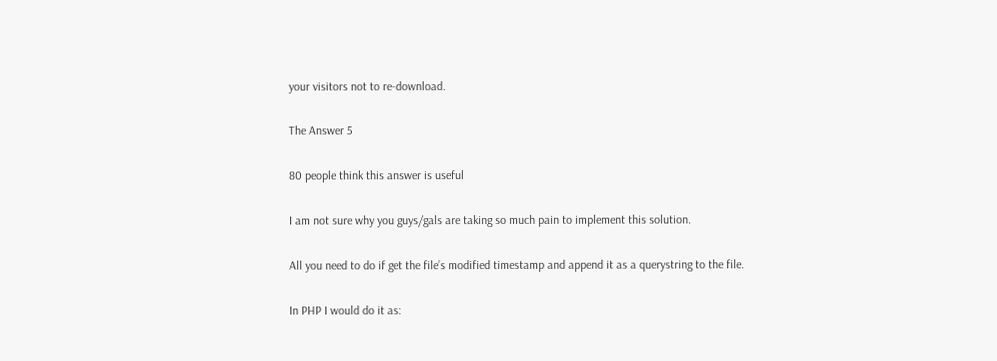your visitors not to re-download.

The Answer 5

80 people think this answer is useful

I am not sure why you guys/gals are taking so much pain to implement this solution.

All you need to do if get the file’s modified timestamp and append it as a querystring to the file.

In PHP I would do it as: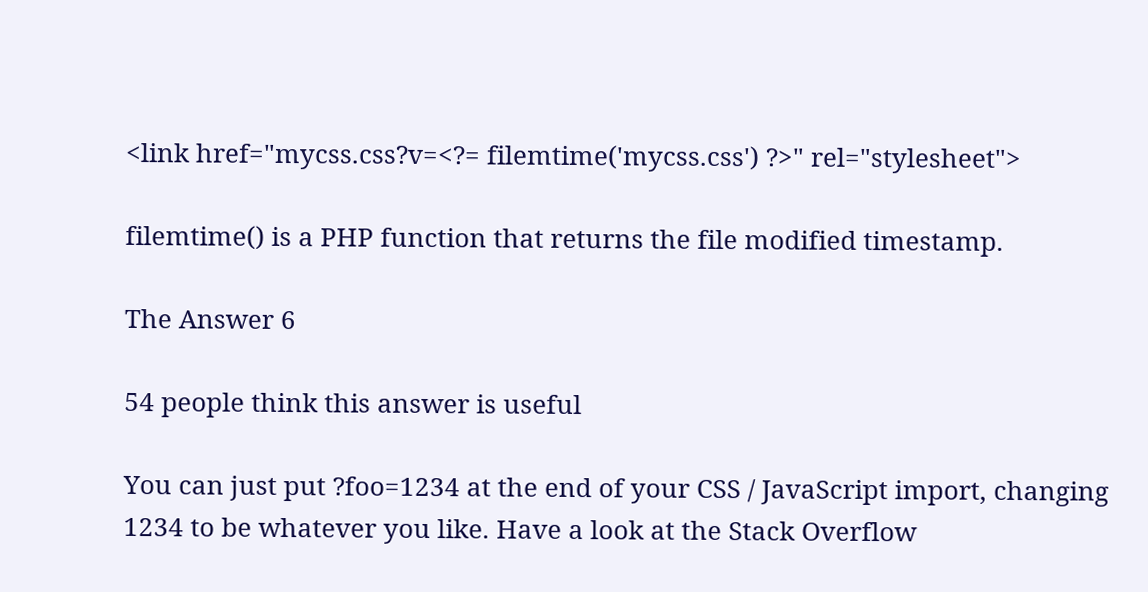<link href="mycss.css?v=<?= filemtime('mycss.css') ?>" rel="stylesheet">

filemtime() is a PHP function that returns the file modified timestamp.

The Answer 6

54 people think this answer is useful

You can just put ?foo=1234 at the end of your CSS / JavaScript import, changing 1234 to be whatever you like. Have a look at the Stack Overflow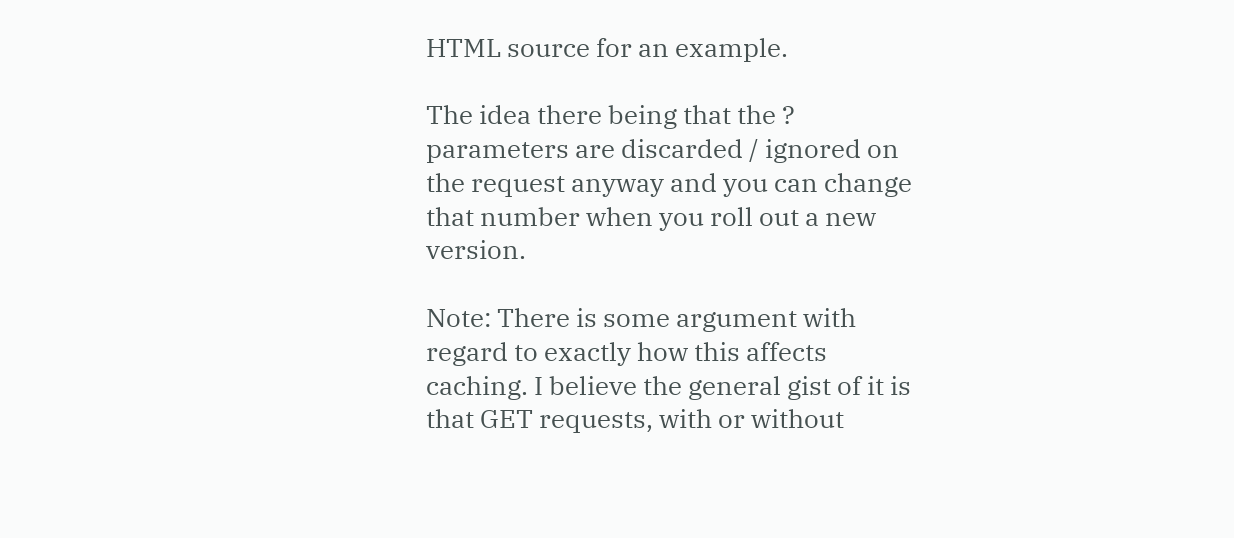HTML source for an example.

The idea there being that the ? parameters are discarded / ignored on the request anyway and you can change that number when you roll out a new version.

Note: There is some argument with regard to exactly how this affects caching. I believe the general gist of it is that GET requests, with or without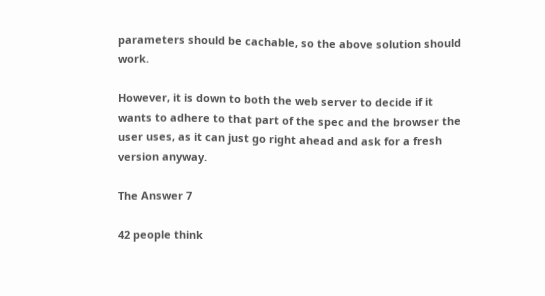parameters should be cachable, so the above solution should work.

However, it is down to both the web server to decide if it wants to adhere to that part of the spec and the browser the user uses, as it can just go right ahead and ask for a fresh version anyway.

The Answer 7

42 people think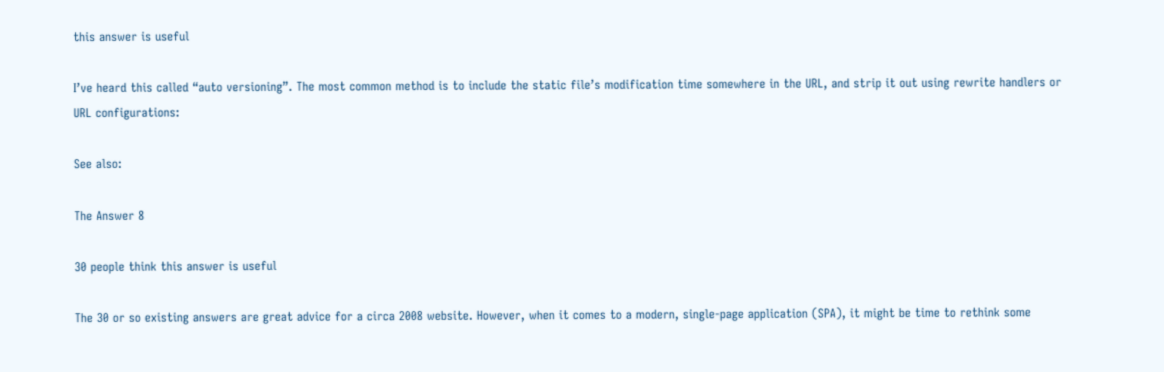this answer is useful

I’ve heard this called “auto versioning”. The most common method is to include the static file’s modification time somewhere in the URL, and strip it out using rewrite handlers or URL configurations:

See also:

The Answer 8

30 people think this answer is useful

The 30 or so existing answers are great advice for a circa 2008 website. However, when it comes to a modern, single-page application (SPA), it might be time to rethink some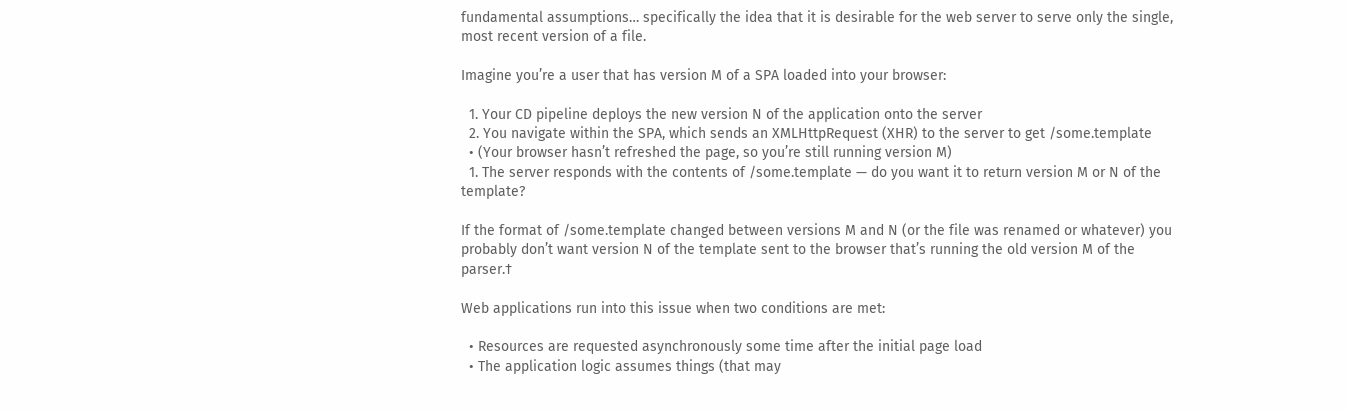fundamental assumptions… specifically the idea that it is desirable for the web server to serve only the single, most recent version of a file.

Imagine you’re a user that has version M of a SPA loaded into your browser:

  1. Your CD pipeline deploys the new version N of the application onto the server
  2. You navigate within the SPA, which sends an XMLHttpRequest (XHR) to the server to get /some.template
  • (Your browser hasn’t refreshed the page, so you’re still running version M)
  1. The server responds with the contents of /some.template — do you want it to return version M or N of the template?

If the format of /some.template changed between versions M and N (or the file was renamed or whatever) you probably don’t want version N of the template sent to the browser that’s running the old version M of the parser.†

Web applications run into this issue when two conditions are met:

  • Resources are requested asynchronously some time after the initial page load
  • The application logic assumes things (that may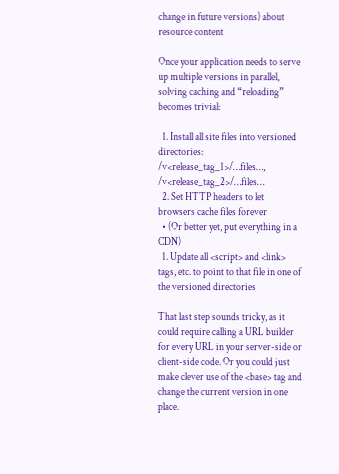change in future versions) about resource content

Once your application needs to serve up multiple versions in parallel, solving caching and “reloading” becomes trivial:

  1. Install all site files into versioned directories: /v<release_tag_1>/…files…, /v<release_tag_2>/…files…
  2. Set HTTP headers to let browsers cache files forever
  • (Or better yet, put everything in a CDN)
  1. Update all <script> and <link> tags, etc. to point to that file in one of the versioned directories

That last step sounds tricky, as it could require calling a URL builder for every URL in your server-side or client-side code. Or you could just make clever use of the <base> tag and change the current version in one place.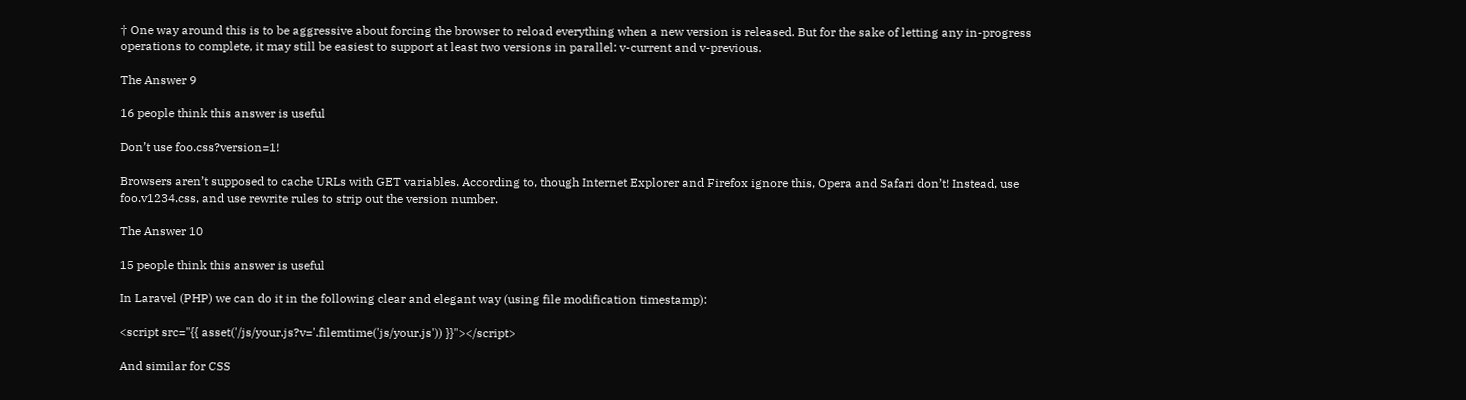† One way around this is to be aggressive about forcing the browser to reload everything when a new version is released. But for the sake of letting any in-progress operations to complete, it may still be easiest to support at least two versions in parallel: v-current and v-previous.

The Answer 9

16 people think this answer is useful

Don’t use foo.css?version=1!

Browsers aren’t supposed to cache URLs with GET variables. According to, though Internet Explorer and Firefox ignore this, Opera and Safari don’t! Instead, use foo.v1234.css, and use rewrite rules to strip out the version number.

The Answer 10

15 people think this answer is useful

In Laravel (PHP) we can do it in the following clear and elegant way (using file modification timestamp):

<script src="{{ asset('/js/your.js?v='.filemtime('js/your.js')) }}"></script>

And similar for CSS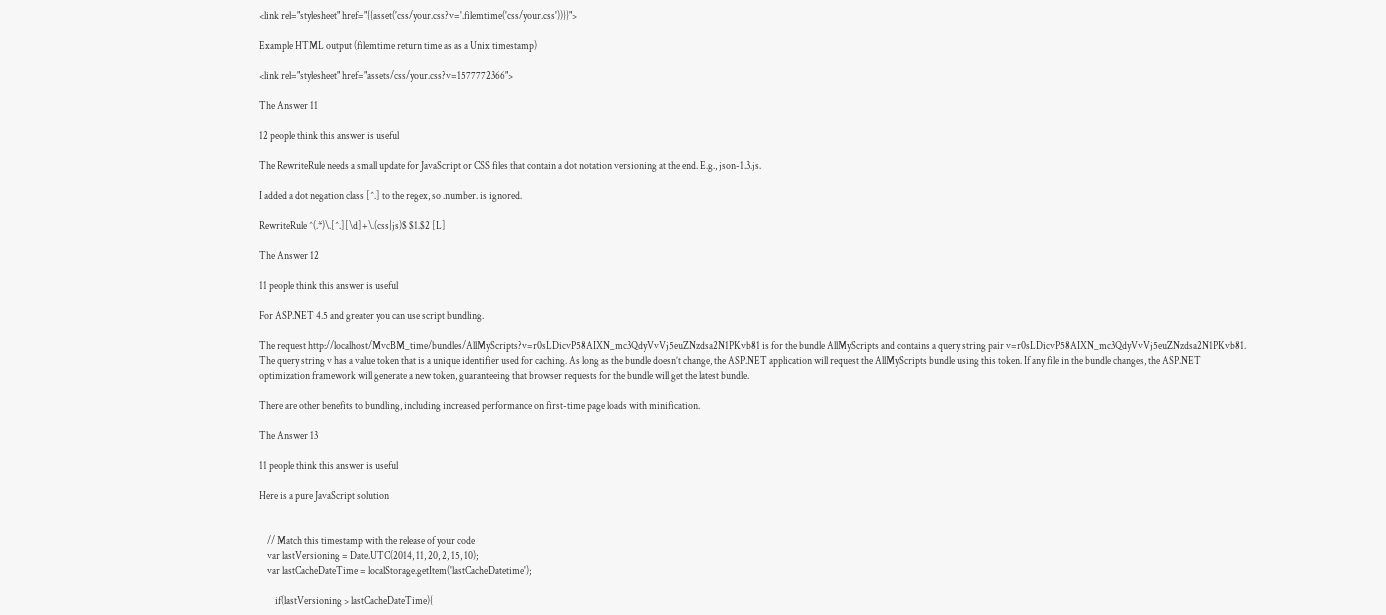<link rel="stylesheet" href="{{asset('css/your.css?v='.filemtime('css/your.css'))}}">

Example HTML output (filemtime return time as as a Unix timestamp)

<link rel="stylesheet" href="assets/css/your.css?v=1577772366">

The Answer 11

12 people think this answer is useful

The RewriteRule needs a small update for JavaScript or CSS files that contain a dot notation versioning at the end. E.g., json-1.3.js.

I added a dot negation class [^.] to the regex, so .number. is ignored.

RewriteRule ^(.*)\.[^.][\d]+\.(css|js)$ $1.$2 [L]

The Answer 12

11 people think this answer is useful

For ASP.NET 4.5 and greater you can use script bundling.

The request http://localhost/MvcBM_time/bundles/AllMyScripts?v=r0sLDicvP58AIXN_mc3QdyVvVj5euZNzdsa2N1PKvb81 is for the bundle AllMyScripts and contains a query string pair v=r0sLDicvP58AIXN_mc3QdyVvVj5euZNzdsa2N1PKvb81. The query string v has a value token that is a unique identifier used for caching. As long as the bundle doesn’t change, the ASP.NET application will request the AllMyScripts bundle using this token. If any file in the bundle changes, the ASP.NET optimization framework will generate a new token, guaranteeing that browser requests for the bundle will get the latest bundle.

There are other benefits to bundling, including increased performance on first-time page loads with minification.

The Answer 13

11 people think this answer is useful

Here is a pure JavaScript solution


    // Match this timestamp with the release of your code
    var lastVersioning = Date.UTC(2014, 11, 20, 2, 15, 10);
    var lastCacheDateTime = localStorage.getItem('lastCacheDatetime');

        if(lastVersioning > lastCacheDateTime){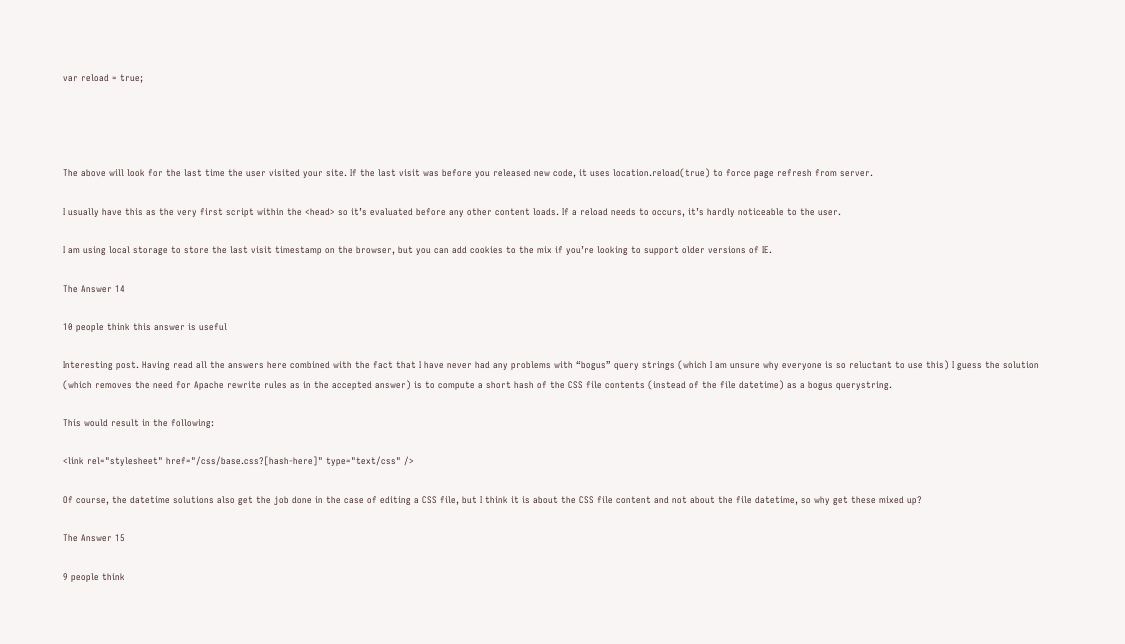var reload = true;




The above will look for the last time the user visited your site. If the last visit was before you released new code, it uses location.reload(true) to force page refresh from server.

I usually have this as the very first script within the <head> so it’s evaluated before any other content loads. If a reload needs to occurs, it’s hardly noticeable to the user.

I am using local storage to store the last visit timestamp on the browser, but you can add cookies to the mix if you’re looking to support older versions of IE.

The Answer 14

10 people think this answer is useful

Interesting post. Having read all the answers here combined with the fact that I have never had any problems with “bogus” query strings (which I am unsure why everyone is so reluctant to use this) I guess the solution (which removes the need for Apache rewrite rules as in the accepted answer) is to compute a short hash of the CSS file contents (instead of the file datetime) as a bogus querystring.

This would result in the following:

<link rel="stylesheet" href="/css/base.css?[hash-here]" type="text/css" />

Of course, the datetime solutions also get the job done in the case of editing a CSS file, but I think it is about the CSS file content and not about the file datetime, so why get these mixed up?

The Answer 15

9 people think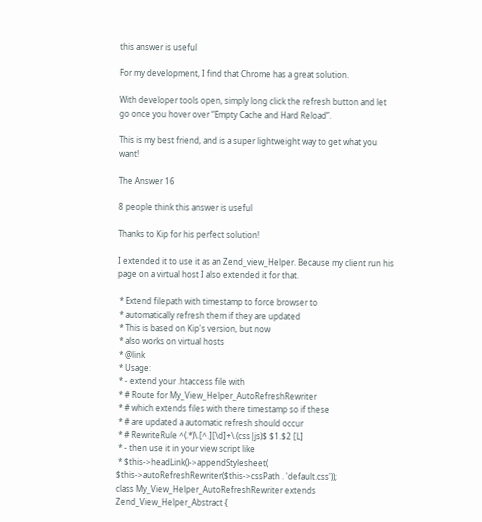this answer is useful

For my development, I find that Chrome has a great solution.

With developer tools open, simply long click the refresh button and let go once you hover over “Empty Cache and Hard Reload”.

This is my best friend, and is a super lightweight way to get what you want!

The Answer 16

8 people think this answer is useful

Thanks to Kip for his perfect solution!

I extended it to use it as an Zend_view_Helper. Because my client run his page on a virtual host I also extended it for that.

 * Extend filepath with timestamp to force browser to
 * automatically refresh them if they are updated
 * This is based on Kip's version, but now
 * also works on virtual hosts
 * @link
 * Usage:
 * - extend your .htaccess file with
 * # Route for My_View_Helper_AutoRefreshRewriter
 * # which extends files with there timestamp so if these
 * # are updated a automatic refresh should occur
 * # RewriteRule ^(.*)\.[^.][\d]+\.(css|js)$ $1.$2 [L]
 * - then use it in your view script like
 * $this->headLink()->appendStylesheet( $this->autoRefreshRewriter($this->cssPath . 'default.css'));
class My_View_Helper_AutoRefreshRewriter extends Zend_View_Helper_Abstract {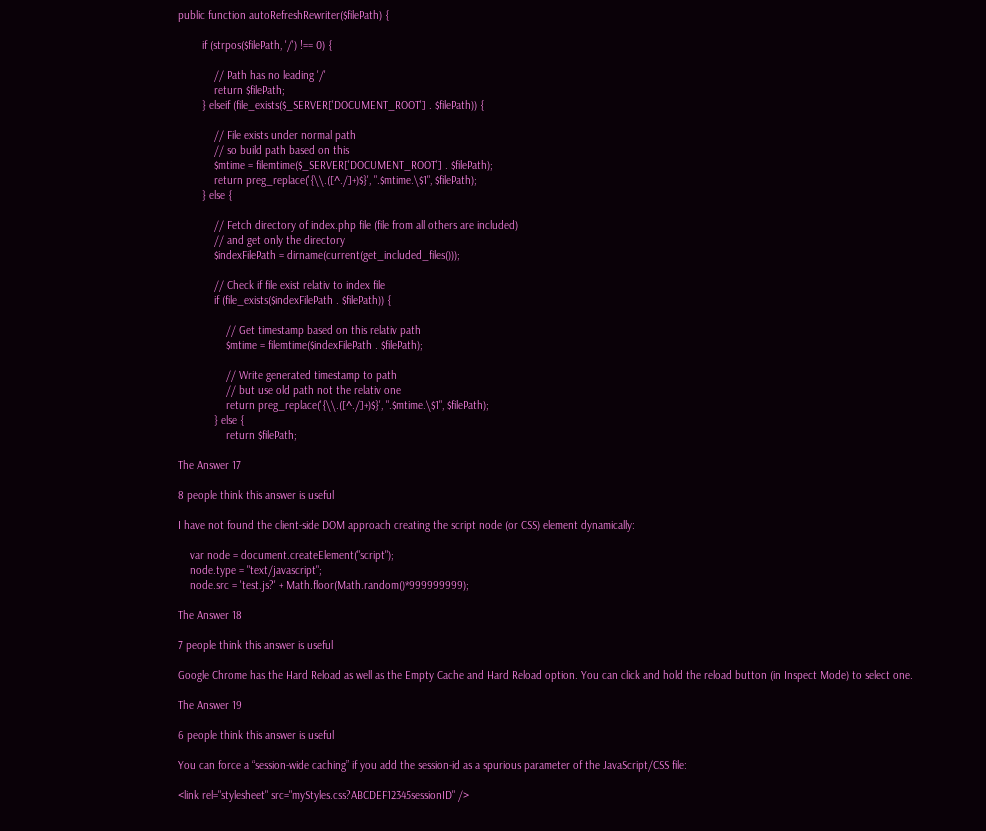public function autoRefreshRewriter($filePath) {

        if (strpos($filePath, '/') !== 0) {

            // Path has no leading '/'
            return $filePath;
        } elseif (file_exists($_SERVER['DOCUMENT_ROOT'] . $filePath)) {

            // File exists under normal path
            // so build path based on this
            $mtime = filemtime($_SERVER['DOCUMENT_ROOT'] . $filePath);
            return preg_replace('{\\.([^./]+)$}', ".$mtime.\$1", $filePath);
        } else {

            // Fetch directory of index.php file (file from all others are included)
            // and get only the directory
            $indexFilePath = dirname(current(get_included_files()));

            // Check if file exist relativ to index file
            if (file_exists($indexFilePath . $filePath)) {

                // Get timestamp based on this relativ path
                $mtime = filemtime($indexFilePath . $filePath);

                // Write generated timestamp to path
                // but use old path not the relativ one
                return preg_replace('{\\.([^./]+)$}', ".$mtime.\$1", $filePath);
            } else {
                return $filePath;

The Answer 17

8 people think this answer is useful

I have not found the client-side DOM approach creating the script node (or CSS) element dynamically:

    var node = document.createElement("script");
    node.type = "text/javascript";
    node.src = 'test.js?' + Math.floor(Math.random()*999999999);

The Answer 18

7 people think this answer is useful

Google Chrome has the Hard Reload as well as the Empty Cache and Hard Reload option. You can click and hold the reload button (in Inspect Mode) to select one.

The Answer 19

6 people think this answer is useful

You can force a “session-wide caching” if you add the session-id as a spurious parameter of the JavaScript/CSS file:

<link rel="stylesheet" src="myStyles.css?ABCDEF12345sessionID" />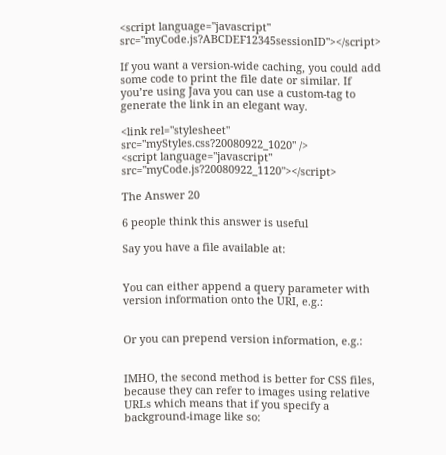<script language="javascript" src="myCode.js?ABCDEF12345sessionID"></script>

If you want a version-wide caching, you could add some code to print the file date or similar. If you’re using Java you can use a custom-tag to generate the link in an elegant way.

<link rel="stylesheet" src="myStyles.css?20080922_1020" />
<script language="javascript" src="myCode.js?20080922_1120"></script>

The Answer 20

6 people think this answer is useful

Say you have a file available at:


You can either append a query parameter with version information onto the URI, e.g.:


Or you can prepend version information, e.g.:


IMHO, the second method is better for CSS files, because they can refer to images using relative URLs which means that if you specify a background-image like so: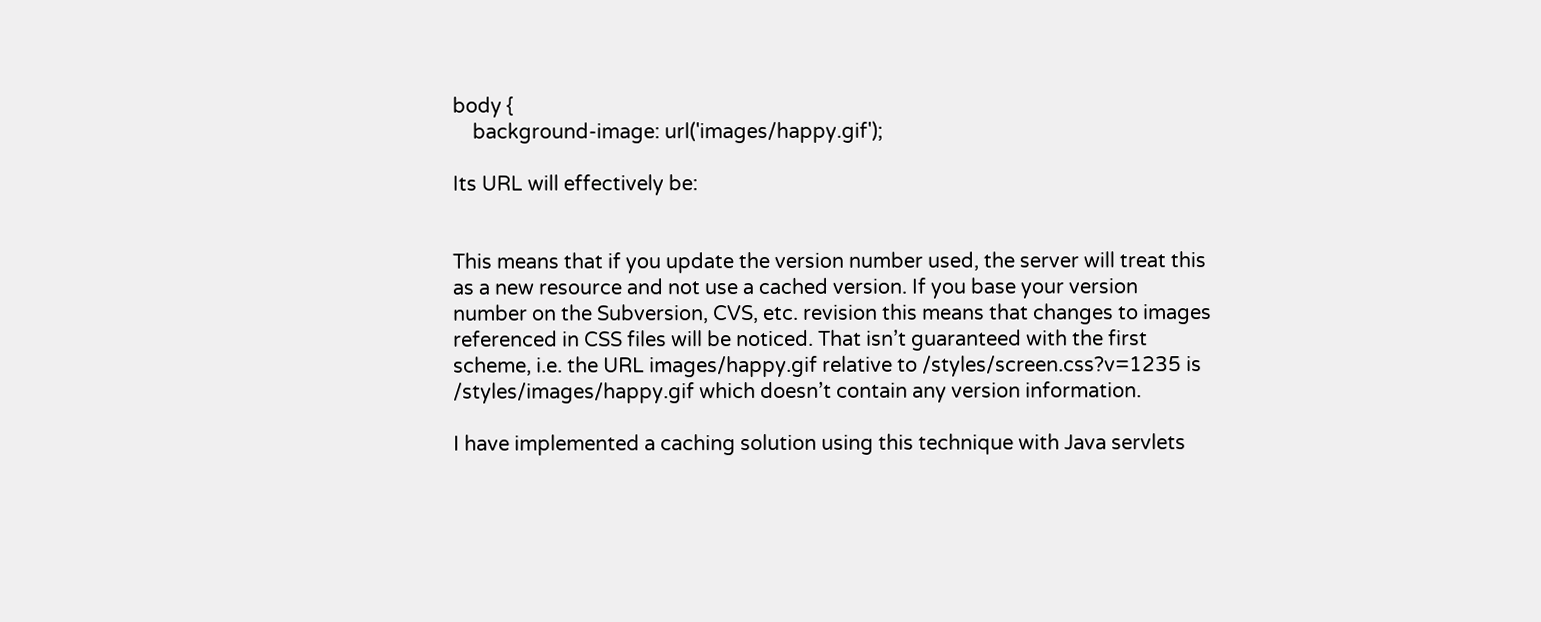body {
    background-image: url('images/happy.gif');

Its URL will effectively be:


This means that if you update the version number used, the server will treat this as a new resource and not use a cached version. If you base your version number on the Subversion, CVS, etc. revision this means that changes to images referenced in CSS files will be noticed. That isn’t guaranteed with the first scheme, i.e. the URL images/happy.gif relative to /styles/screen.css?v=1235 is /styles/images/happy.gif which doesn’t contain any version information.

I have implemented a caching solution using this technique with Java servlets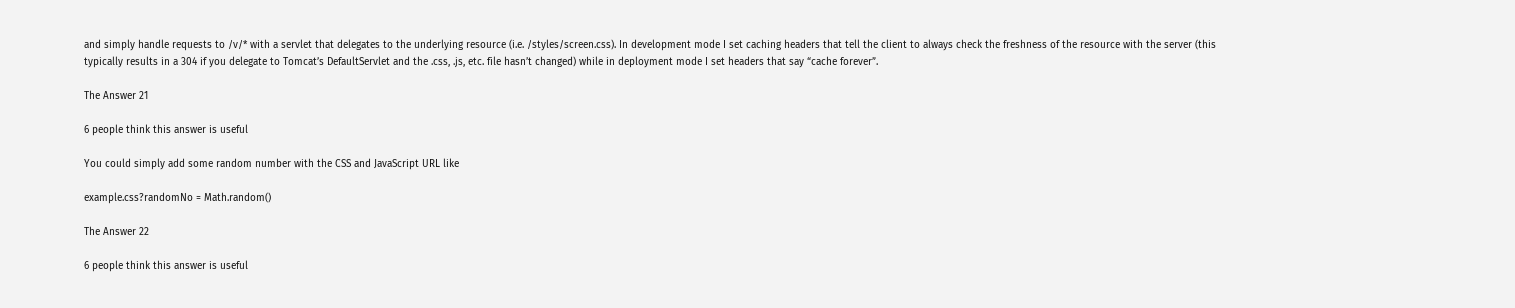and simply handle requests to /v/* with a servlet that delegates to the underlying resource (i.e. /styles/screen.css). In development mode I set caching headers that tell the client to always check the freshness of the resource with the server (this typically results in a 304 if you delegate to Tomcat’s DefaultServlet and the .css, .js, etc. file hasn’t changed) while in deployment mode I set headers that say “cache forever”.

The Answer 21

6 people think this answer is useful

You could simply add some random number with the CSS and JavaScript URL like

example.css?randomNo = Math.random()

The Answer 22

6 people think this answer is useful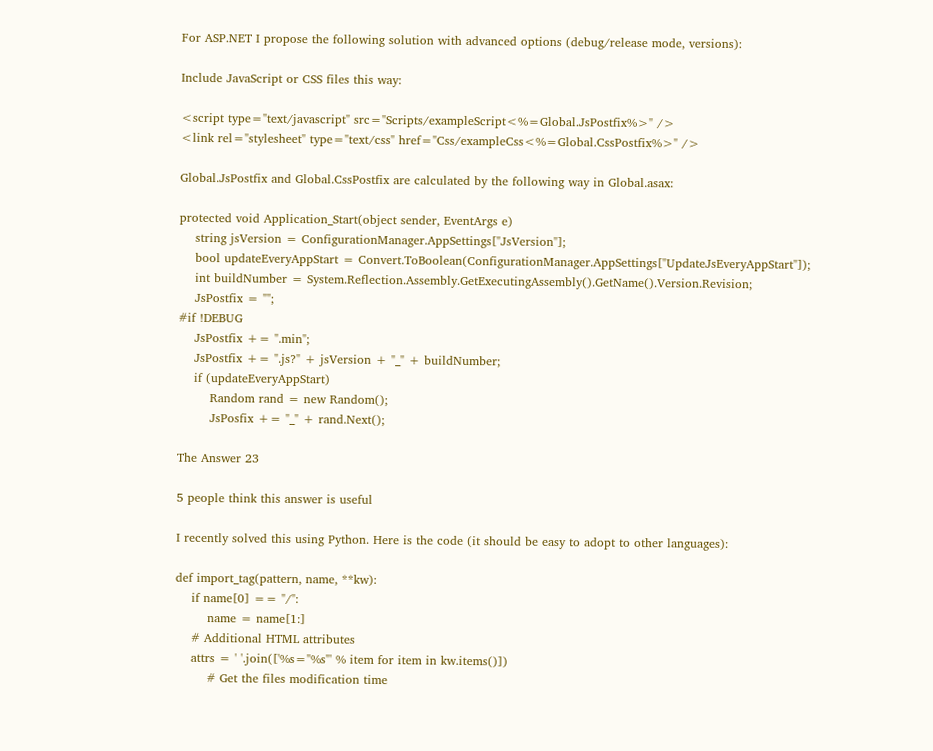For ASP.NET I propose the following solution with advanced options (debug/release mode, versions):

Include JavaScript or CSS files this way:

<script type="text/javascript" src="Scripts/exampleScript<%=Global.JsPostfix%>" />
<link rel="stylesheet" type="text/css" href="Css/exampleCss<%=Global.CssPostfix%>" />

Global.JsPostfix and Global.CssPostfix are calculated by the following way in Global.asax:

protected void Application_Start(object sender, EventArgs e)
    string jsVersion = ConfigurationManager.AppSettings["JsVersion"];
    bool updateEveryAppStart = Convert.ToBoolean(ConfigurationManager.AppSettings["UpdateJsEveryAppStart"]);
    int buildNumber = System.Reflection.Assembly.GetExecutingAssembly().GetName().Version.Revision;
    JsPostfix = "";
#if !DEBUG
    JsPostfix += ".min";
    JsPostfix += ".js?" + jsVersion + "_" + buildNumber;
    if (updateEveryAppStart)
        Random rand = new Random();
        JsPosfix += "_" + rand.Next();

The Answer 23

5 people think this answer is useful

I recently solved this using Python. Here is the code (it should be easy to adopt to other languages):

def import_tag(pattern, name, **kw):
    if name[0] == "/":
        name = name[1:]
    # Additional HTML attributes
    attrs = ' '.join(['%s="%s"' % item for item in kw.items()])
        # Get the files modification time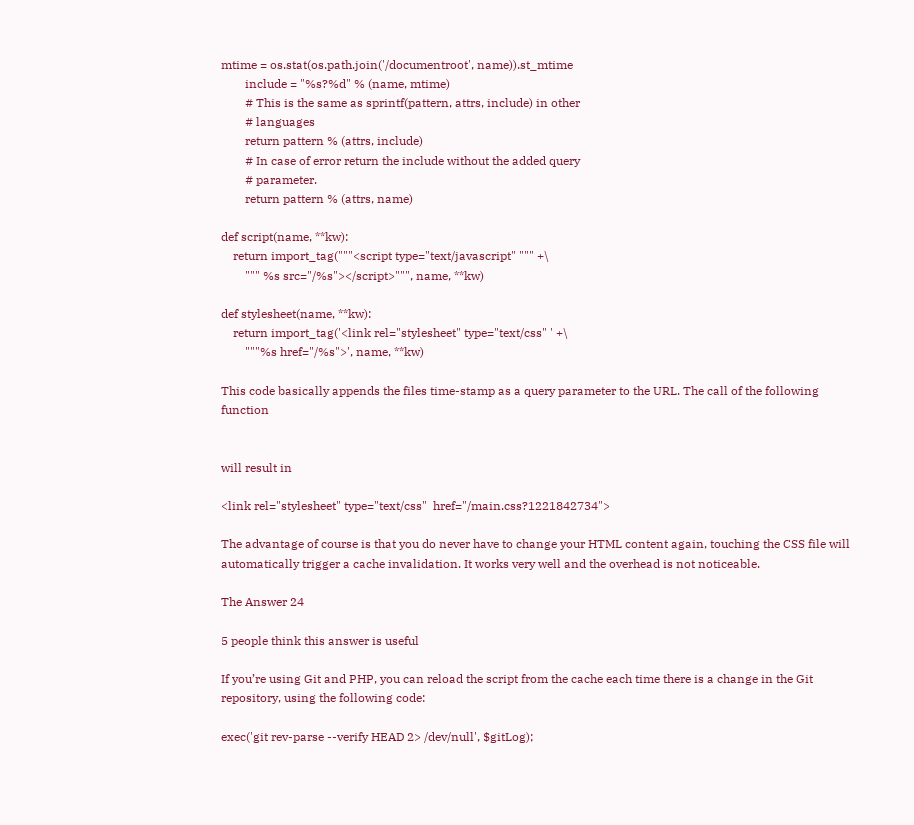mtime = os.stat(os.path.join('/documentroot', name)).st_mtime
        include = "%s?%d" % (name, mtime)
        # This is the same as sprintf(pattern, attrs, include) in other
        # languages
        return pattern % (attrs, include)
        # In case of error return the include without the added query
        # parameter.
        return pattern % (attrs, name)

def script(name, **kw):
    return import_tag("""<script type="text/javascript" """ +\
        """ %s src="/%s"></script>""", name, **kw)

def stylesheet(name, **kw):
    return import_tag('<link rel="stylesheet" type="text/css" ' +\
        """%s href="/%s">', name, **kw)

This code basically appends the files time-stamp as a query parameter to the URL. The call of the following function


will result in

<link rel="stylesheet" type="text/css"  href="/main.css?1221842734">

The advantage of course is that you do never have to change your HTML content again, touching the CSS file will automatically trigger a cache invalidation. It works very well and the overhead is not noticeable.

The Answer 24

5 people think this answer is useful

If you’re using Git and PHP, you can reload the script from the cache each time there is a change in the Git repository, using the following code:

exec('git rev-parse --verify HEAD 2> /dev/null', $gitLog);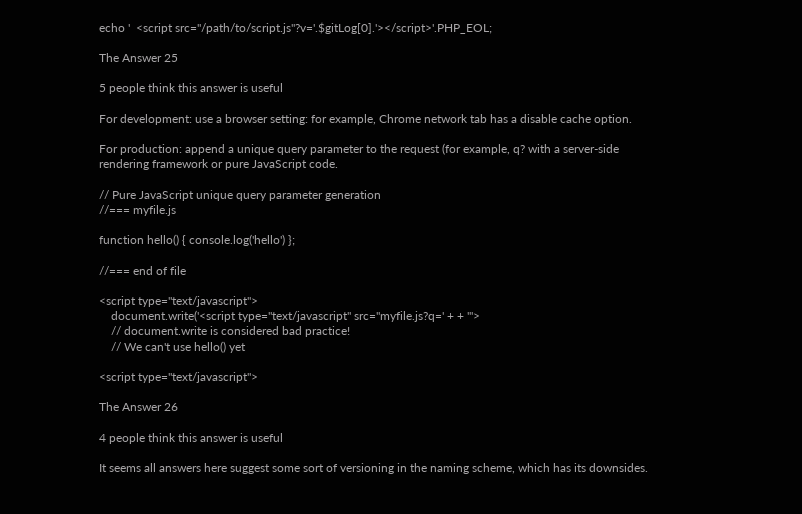echo '  <script src="/path/to/script.js"?v='.$gitLog[0].'></script>'.PHP_EOL;

The Answer 25

5 people think this answer is useful

For development: use a browser setting: for example, Chrome network tab has a disable cache option.

For production: append a unique query parameter to the request (for example, q? with a server-side rendering framework or pure JavaScript code.

// Pure JavaScript unique query parameter generation
//=== myfile.js

function hello() { console.log('hello') };

//=== end of file

<script type="text/javascript">
    document.write('<script type="text/javascript" src="myfile.js?q=' + + '">
    // document.write is considered bad practice!
    // We can't use hello() yet

<script type="text/javascript">

The Answer 26

4 people think this answer is useful

It seems all answers here suggest some sort of versioning in the naming scheme, which has its downsides.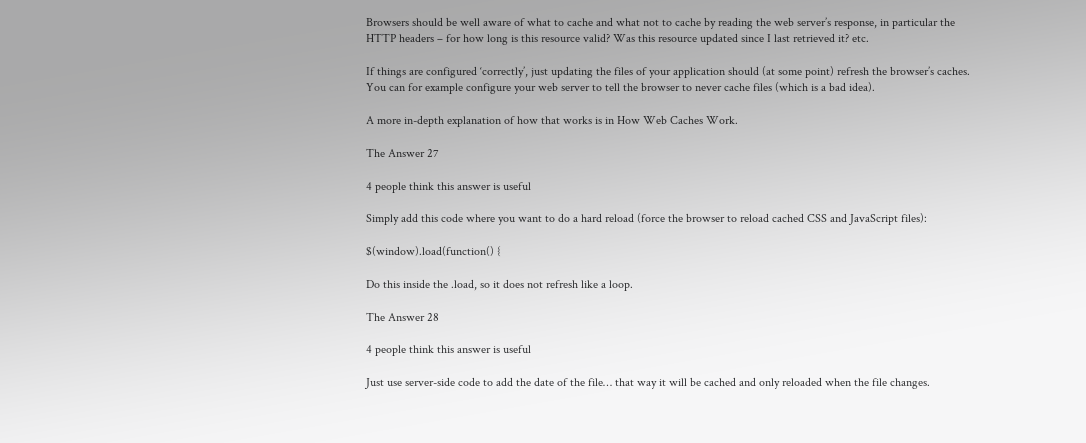Browsers should be well aware of what to cache and what not to cache by reading the web server’s response, in particular the HTTP headers – for how long is this resource valid? Was this resource updated since I last retrieved it? etc.

If things are configured ‘correctly’, just updating the files of your application should (at some point) refresh the browser’s caches. You can for example configure your web server to tell the browser to never cache files (which is a bad idea).

A more in-depth explanation of how that works is in How Web Caches Work.

The Answer 27

4 people think this answer is useful

Simply add this code where you want to do a hard reload (force the browser to reload cached CSS and JavaScript files):

$(window).load(function() {

Do this inside the .load, so it does not refresh like a loop.

The Answer 28

4 people think this answer is useful

Just use server-side code to add the date of the file… that way it will be cached and only reloaded when the file changes.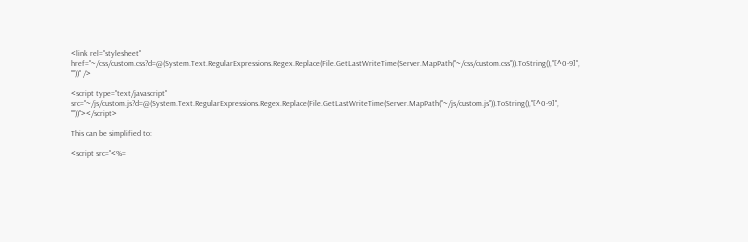<link rel="stylesheet" href="~/css/custom.css?d=@(System.Text.RegularExpressions.Regex.Replace(File.GetLastWriteTime(Server.MapPath("~/css/custom.css")).ToString(),"[^0-9]", ""))" />

<script type="text/javascript" src="~/js/custom.js?d=@(System.Text.RegularExpressions.Regex.Replace(File.GetLastWriteTime(Server.MapPath("~/js/custom.js")).ToString(),"[^0-9]", ""))"></script>

This can be simplified to:

<script src="<%=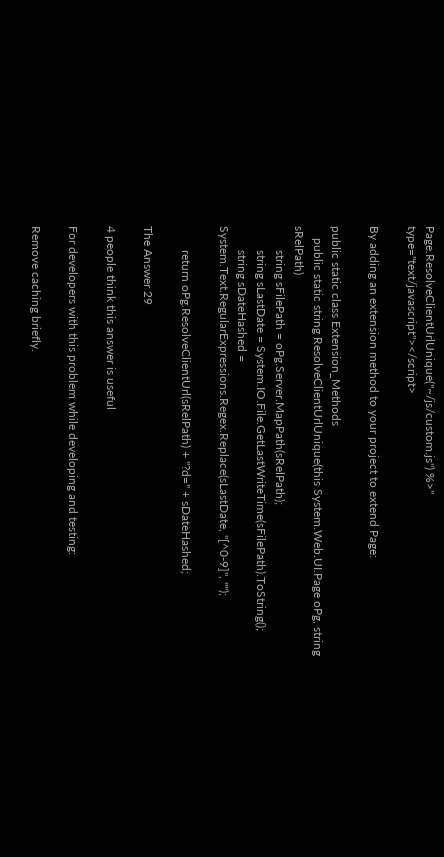Page.ResolveClientUrlUnique("~/js/custom.js") %>" type="text/javascript"></script>

By adding an extension method to your project to extend Page:

public static class Extension_Methods
    public static string ResolveClientUrlUnique(this System.Web.UI.Page oPg, string sRelPath)
        string sFilePath = oPg.Server.MapPath(sRelPath);
        string sLastDate = System.IO.File.GetLastWriteTime(sFilePath).ToString();
        string sDateHashed = System.Text.RegularExpressions.Regex.Replace(sLastDate, "[^0-9]", "");

        return oPg.ResolveClientUrl(sRelPath) + "?d=" + sDateHashed;

The Answer 29

4 people think this answer is useful

For developers with this problem while developing and testing:

Remove caching briefly.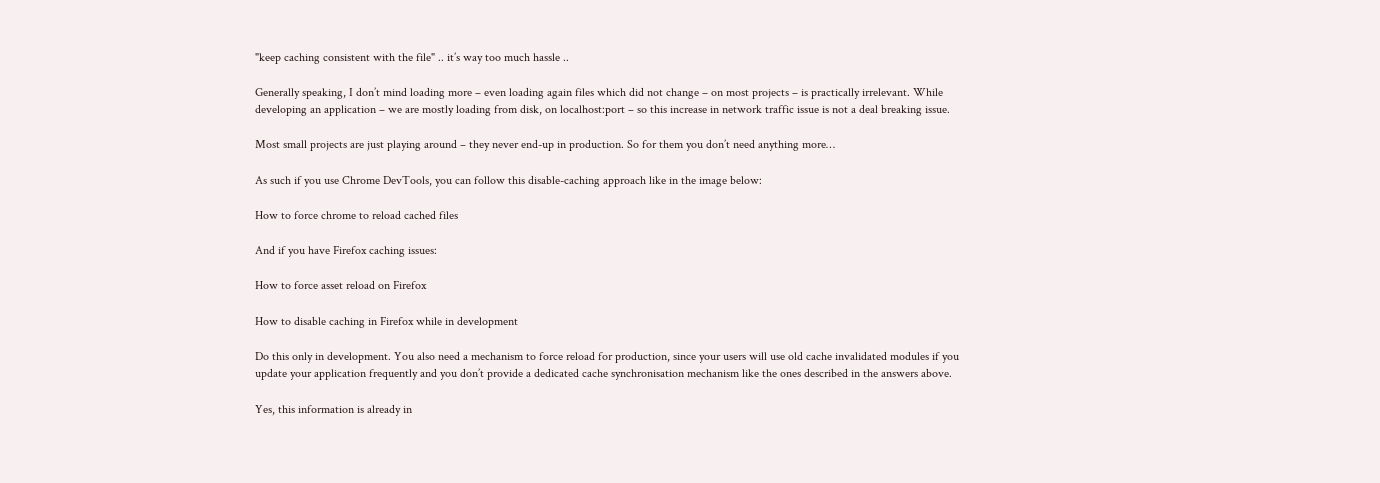"keep caching consistent with the file" .. it’s way too much hassle ..

Generally speaking, I don’t mind loading more – even loading again files which did not change – on most projects – is practically irrelevant. While developing an application – we are mostly loading from disk, on localhost:port – so this increase in network traffic issue is not a deal breaking issue.

Most small projects are just playing around – they never end-up in production. So for them you don’t need anything more…

As such if you use Chrome DevTools, you can follow this disable-caching approach like in the image below:

How to force chrome to reload cached files

And if you have Firefox caching issues:

How to force asset reload on Firefox

How to disable caching in Firefox while in development

Do this only in development. You also need a mechanism to force reload for production, since your users will use old cache invalidated modules if you update your application frequently and you don’t provide a dedicated cache synchronisation mechanism like the ones described in the answers above.

Yes, this information is already in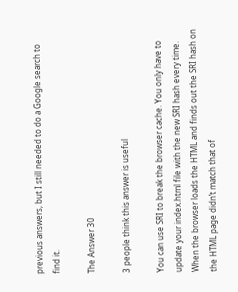previous answers, but I still needed to do a Google search to find it.

The Answer 30

3 people think this answer is useful

You can use SRI to break the browser cache. You only have to update your index.html file with the new SRI hash every time. When the browser loads the HTML and finds out the SRI hash on the HTML page didn’t match that of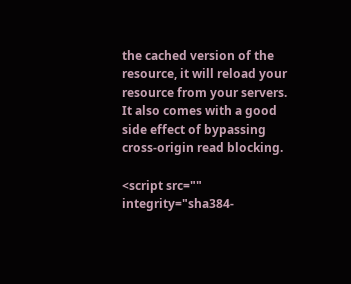the cached version of the resource, it will reload your resource from your servers. It also comes with a good side effect of bypassing cross-origin read blocking.

<script src="" integrity="sha384-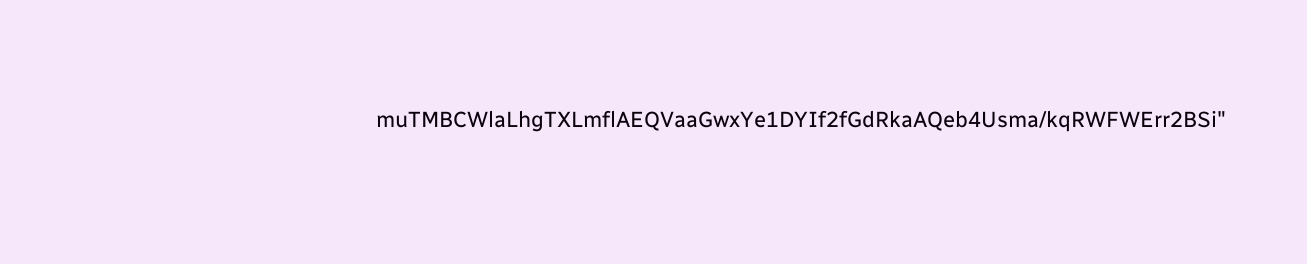muTMBCWlaLhgTXLmflAEQVaaGwxYe1DYIf2fGdRkaAQeb4Usma/kqRWFWErr2BSi"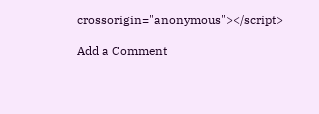crossorigin="anonymous"></script>

Add a Comment